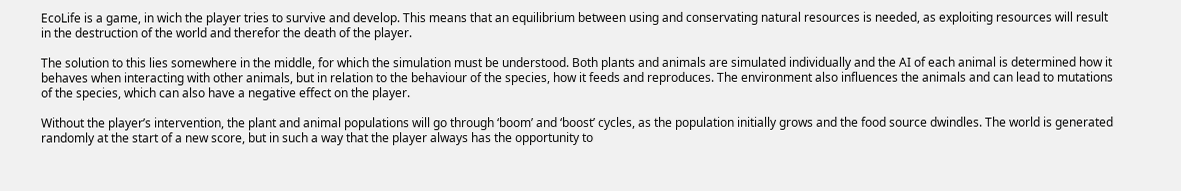EcoLife is a game, in wich the player tries to survive and develop. This means that an equilibrium between using and conservating natural resources is needed, as exploiting resources will result in the destruction of the world and therefor the death of the player.

The solution to this lies somewhere in the middle, for which the simulation must be understood. Both plants and animals are simulated individually and the AI of each animal is determined how it behaves when interacting with other animals, but in relation to the behaviour of the species, how it feeds and reproduces. The environment also influences the animals and can lead to mutations of the species, which can also have a negative effect on the player.

Without the player’s intervention, the plant and animal populations will go through ‘boom’ and ‘boost’ cycles, as the population initially grows and the food source dwindles. The world is generated randomly at the start of a new score, but in such a way that the player always has the opportunity to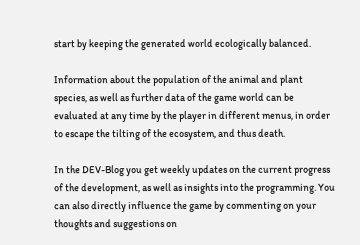start by keeping the generated world ecologically balanced.

Information about the population of the animal and plant species, as well as further data of the game world can be evaluated at any time by the player in different menus, in order to escape the tilting of the ecosystem, and thus death.

In the DEV-Blog you get weekly updates on the current progress of the development, as well as insights into the programming. You can also directly influence the game by commenting on your thoughts and suggestions on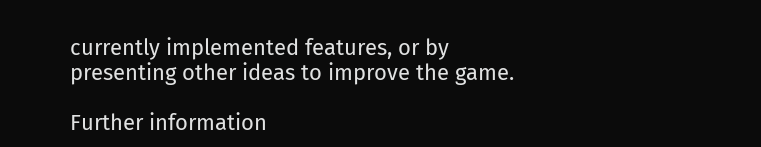currently implemented features, or by presenting other ideas to improve the game.

Further information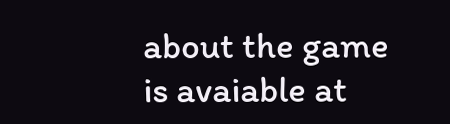about the game is avaiable at